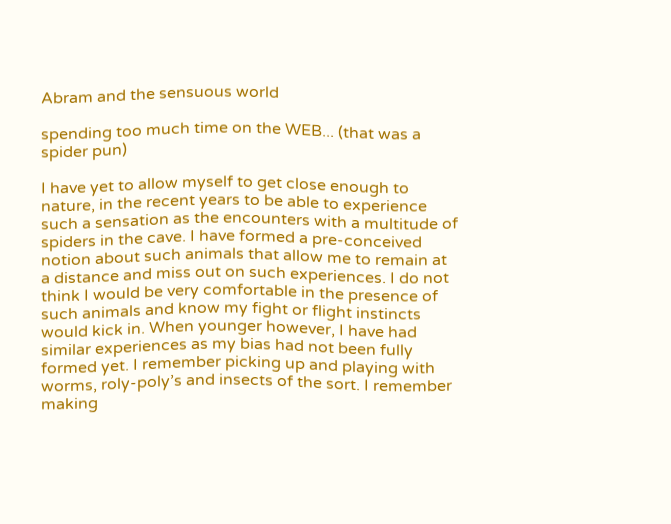Abram and the sensuous world

spending too much time on the WEB... (that was a spider pun)

I have yet to allow myself to get close enough to nature, in the recent years to be able to experience such a sensation as the encounters with a multitude of spiders in the cave. I have formed a pre-conceived notion about such animals that allow me to remain at a distance and miss out on such experiences. I do not think I would be very comfortable in the presence of such animals and know my fight or flight instincts would kick in. When younger however, I have had similar experiences as my bias had not been fully formed yet. I remember picking up and playing with worms, roly-poly’s and insects of the sort. I remember making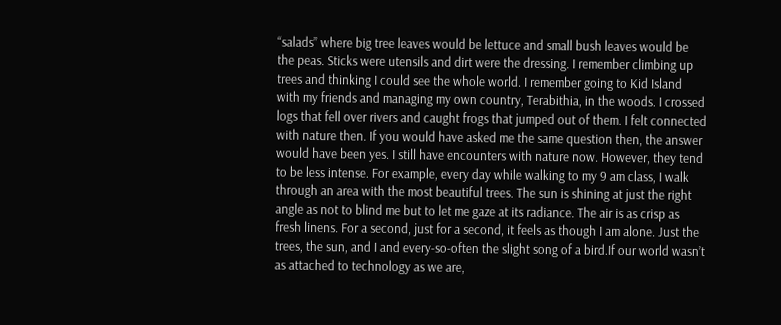“salads” where big tree leaves would be lettuce and small bush leaves would be the peas. Sticks were utensils and dirt were the dressing. I remember climbing up trees and thinking I could see the whole world. I remember going to Kid Island with my friends and managing my own country, Terabithia, in the woods. I crossed logs that fell over rivers and caught frogs that jumped out of them. I felt connected with nature then. If you would have asked me the same question then, the answer would have been yes. I still have encounters with nature now. However, they tend to be less intense. For example, every day while walking to my 9 am class, I walk through an area with the most beautiful trees. The sun is shining at just the right angle as not to blind me but to let me gaze at its radiance. The air is as crisp as fresh linens. For a second, just for a second, it feels as though I am alone. Just the trees, the sun, and I and every-so-often the slight song of a bird.If our world wasn’t as attached to technology as we are,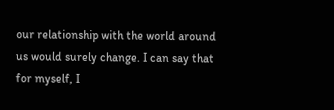our relationship with the world around us would surely change. I can say that for myself, I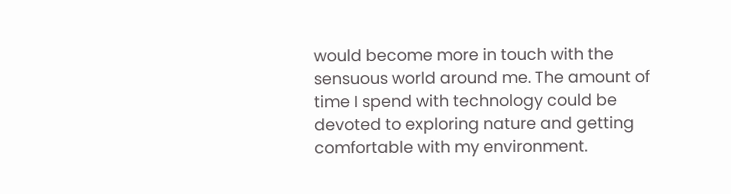would become more in touch with the sensuous world around me. The amount of time I spend with technology could be devoted to exploring nature and getting comfortable with my environment.